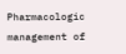Pharmacologic management of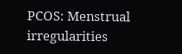PCOS: Menstrual irregularities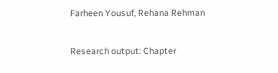Farheen Yousuf, Rehana Rehman

Research output: Chapter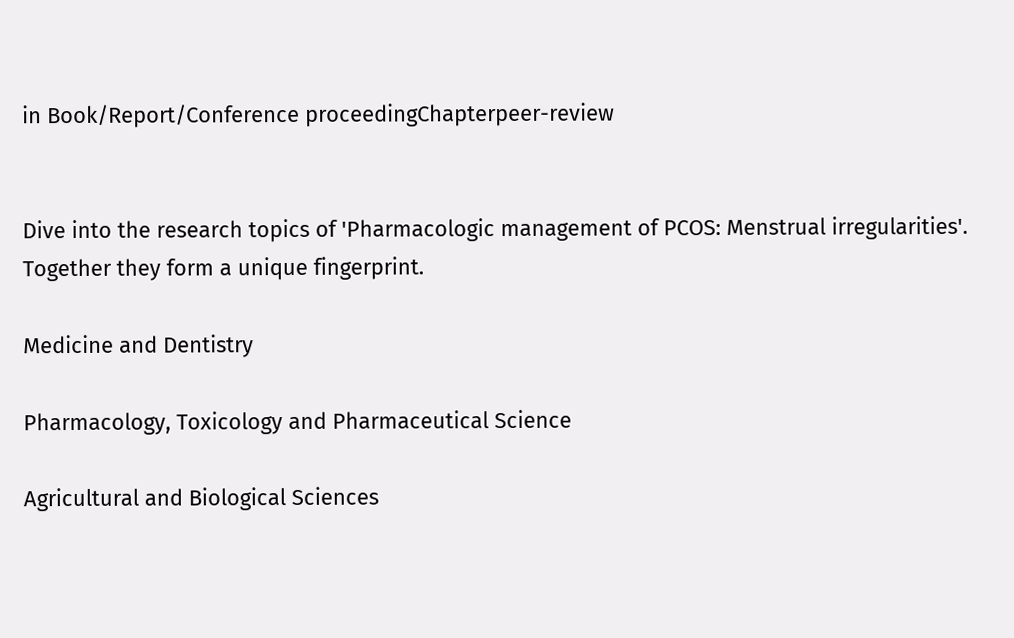in Book/Report/Conference proceedingChapterpeer-review


Dive into the research topics of 'Pharmacologic management of PCOS: Menstrual irregularities'. Together they form a unique fingerprint.

Medicine and Dentistry

Pharmacology, Toxicology and Pharmaceutical Science

Agricultural and Biological Sciences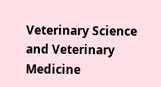Veterinary Science and Veterinary Medicine